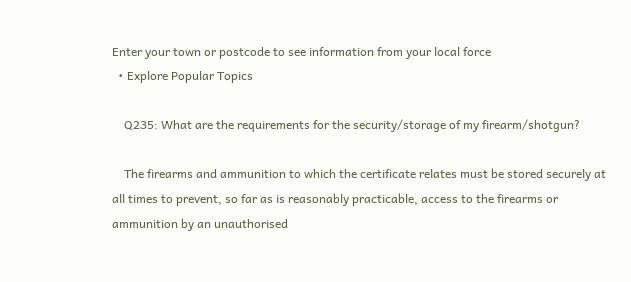Enter your town or postcode to see information from your local force
  • Explore Popular Topics

    Q235: What are the requirements for the security/storage of my firearm/shotgun?

    The firearms and ammunition to which the certificate relates must be stored securely at all times to prevent, so far as is reasonably practicable, access to the firearms or ammunition by an unauthorised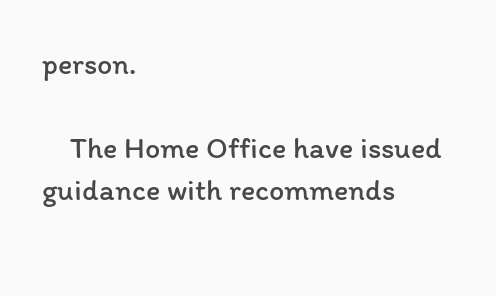person.

    The Home Office have issued guidance with recommends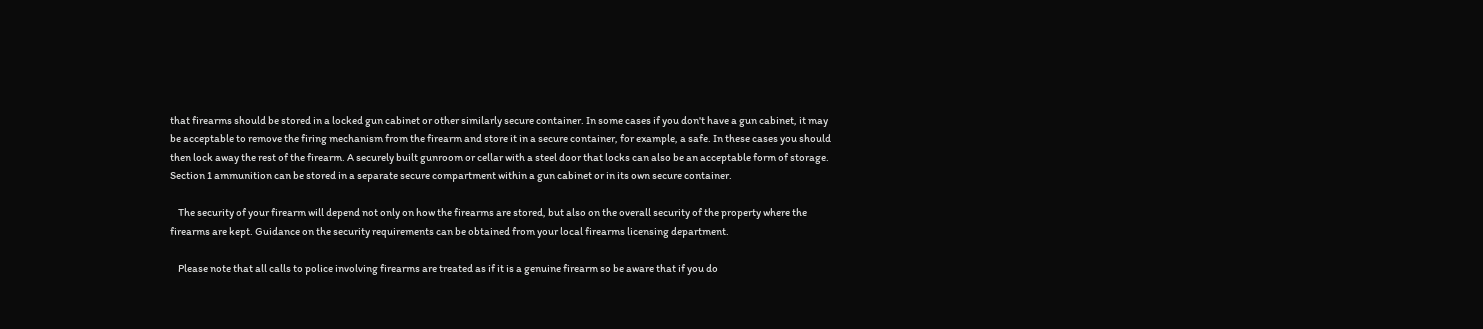that firearms should be stored in a locked gun cabinet or other similarly secure container. In some cases if you don't have a gun cabinet, it may be acceptable to remove the firing mechanism from the firearm and store it in a secure container, for example, a safe. In these cases you should then lock away the rest of the firearm. A securely built gunroom or cellar with a steel door that locks can also be an acceptable form of storage. Section 1 ammunition can be stored in a separate secure compartment within a gun cabinet or in its own secure container.

    The security of your firearm will depend not only on how the firearms are stored, but also on the overall security of the property where the firearms are kept. Guidance on the security requirements can be obtained from your local firearms licensing department.

    Please note that all calls to police involving firearms are treated as if it is a genuine firearm so be aware that if you do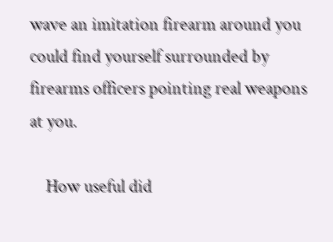wave an imitation firearm around you could find yourself surrounded by firearms officers pointing real weapons at you.

    How useful did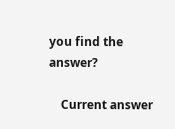you find the answer?

    Current answer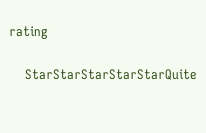rating

    StarStarStarStarStarQuite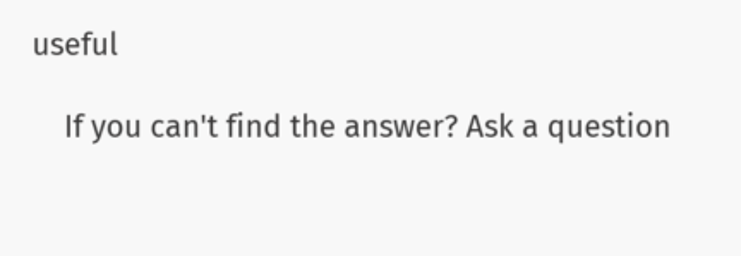useful

    If you can't find the answer? Ask a question